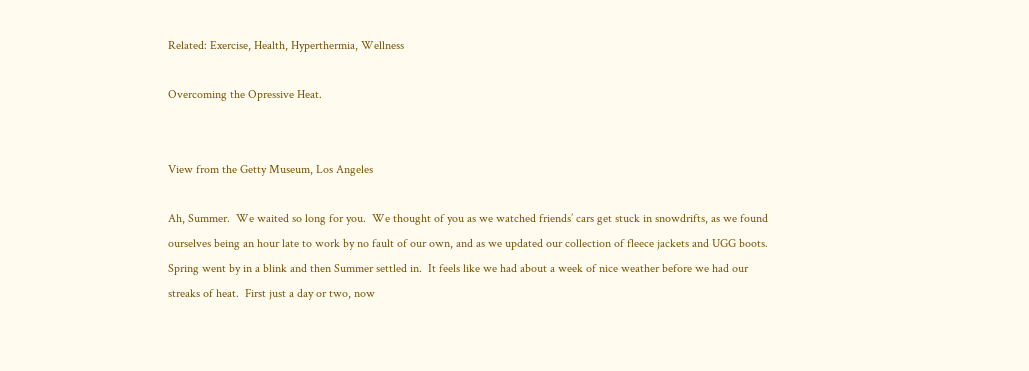Related: Exercise, Health, Hyperthermia, Wellness

Overcoming the Opressive Heat.


View from the Getty Museum, Los Angeles

Ah, Summer.  We waited so long for you.  We thought of you as we watched friends’ cars get stuck in snowdrifts, as we found ourselves being an hour late to work by no fault of our own, and as we updated our collection of fleece jackets and UGG boots.  Spring went by in a blink and then Summer settled in.  It feels like we had about a week of nice weather before we had our streaks of heat.  First just a day or two, now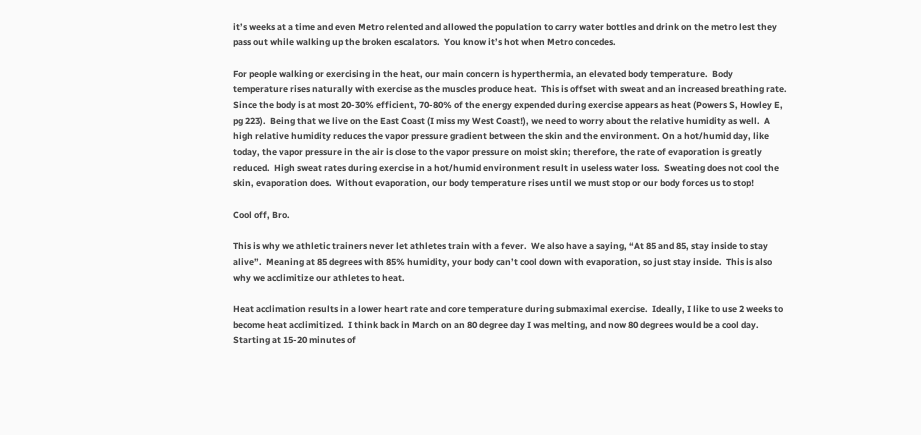it’s weeks at a time and even Metro relented and allowed the population to carry water bottles and drink on the metro lest they pass out while walking up the broken escalators.  You know it’s hot when Metro concedes.

For people walking or exercising in the heat, our main concern is hyperthermia, an elevated body temperature.  Body temperature rises naturally with exercise as the muscles produce heat.  This is offset with sweat and an increased breathing rate.  Since the body is at most 20-30% efficient, 70-80% of the energy expended during exercise appears as heat (Powers S, Howley E, pg 223).  Being that we live on the East Coast (I miss my West Coast!), we need to worry about the relative humidity as well.  A high relative humidity reduces the vapor pressure gradient between the skin and the environment. On a hot/humid day, like today, the vapor pressure in the air is close to the vapor pressure on moist skin; therefore, the rate of evaporation is greatly reduced.  High sweat rates during exercise in a hot/humid environment result in useless water loss.  Sweating does not cool the skin, evaporation does.  Without evaporation, our body temperature rises until we must stop or our body forces us to stop!

Cool off, Bro.

This is why we athletic trainers never let athletes train with a fever.  We also have a saying, “At 85 and 85, stay inside to stay alive”.  Meaning at 85 degrees with 85% humidity, your body can’t cool down with evaporation, so just stay inside.  This is also why we acclimitize our athletes to heat.

Heat acclimation results in a lower heart rate and core temperature during submaximal exercise.  Ideally, I like to use 2 weeks to become heat acclimitized.  I think back in March on an 80 degree day I was melting, and now 80 degrees would be a cool day.  Starting at 15-20 minutes of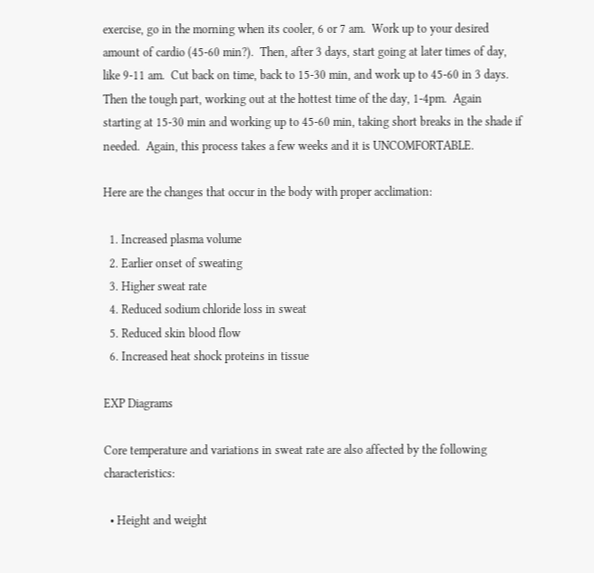exercise, go in the morning when its cooler, 6 or 7 am.  Work up to your desired amount of cardio (45-60 min?).  Then, after 3 days, start going at later times of day, like 9-11 am.  Cut back on time, back to 15-30 min, and work up to 45-60 in 3 days.  Then the tough part, working out at the hottest time of the day, 1-4pm.  Again starting at 15-30 min and working up to 45-60 min, taking short breaks in the shade if needed.  Again, this process takes a few weeks and it is UNCOMFORTABLE.

Here are the changes that occur in the body with proper acclimation:

  1. Increased plasma volume
  2. Earlier onset of sweating
  3. Higher sweat rate
  4. Reduced sodium chloride loss in sweat
  5. Reduced skin blood flow
  6. Increased heat shock proteins in tissue

EXP Diagrams

Core temperature and variations in sweat rate are also affected by the following characteristics:

  • Height and weight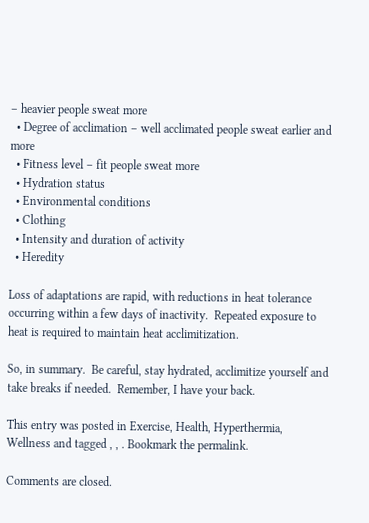– heavier people sweat more
  • Degree of acclimation – well acclimated people sweat earlier and more
  • Fitness level – fit people sweat more
  • Hydration status
  • Environmental conditions
  • Clothing
  • Intensity and duration of activity
  • Heredity

Loss of adaptations are rapid, with reductions in heat tolerance occurring within a few days of inactivity.  Repeated exposure to heat is required to maintain heat acclimitization.

So, in summary.  Be careful, stay hydrated, acclimitize yourself and take breaks if needed.  Remember, I have your back.

This entry was posted in Exercise, Health, Hyperthermia, Wellness and tagged , , . Bookmark the permalink.

Comments are closed.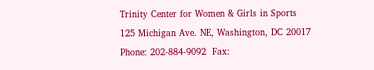Trinity Center for Women & Girls in Sports
125 Michigan Ave. NE, Washington, DC 20017
Phone: 202-884-9092  Fax: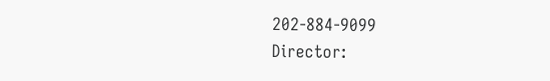202-884-9099
Director: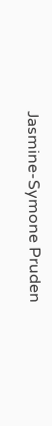Jasmine-Symone Pruden